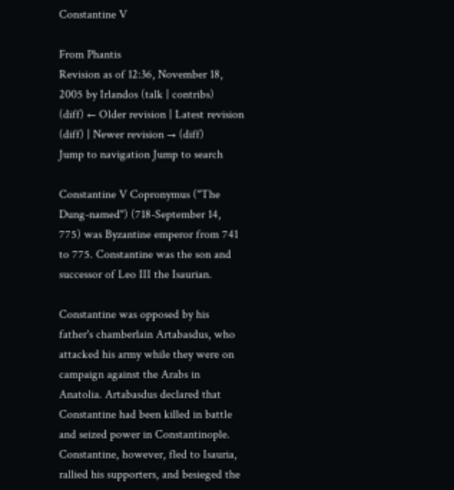Constantine V

From Phantis
Revision as of 12:36, November 18, 2005 by Irlandos (talk | contribs)
(diff) ← Older revision | Latest revision (diff) | Newer revision → (diff)
Jump to navigation Jump to search

Constantine V Copronymus ("The Dung-named") (718-September 14, 775) was Byzantine emperor from 741 to 775. Constantine was the son and successor of Leo III the Isaurian.

Constantine was opposed by his father's chamberlain Artabasdus, who attacked his army while they were on campaign against the Arabs in Anatolia. Artabasdus declared that Constantine had been killed in battle and seized power in Constantinople. Constantine, however, fled to Isauria, rallied his supporters, and besieged the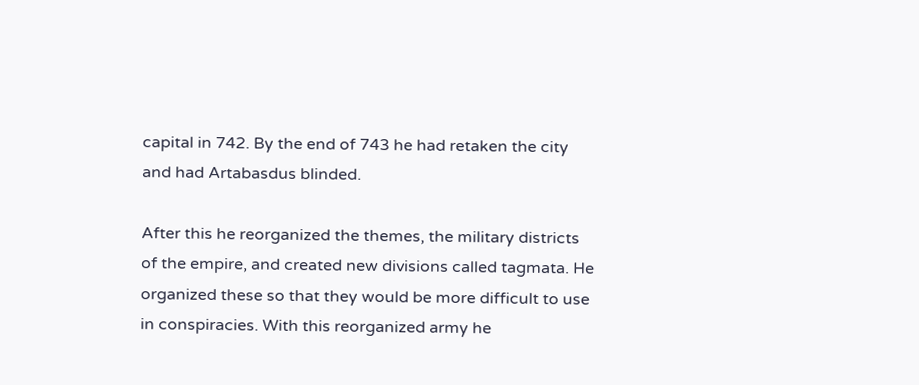capital in 742. By the end of 743 he had retaken the city and had Artabasdus blinded.

After this he reorganized the themes, the military districts of the empire, and created new divisions called tagmata. He organized these so that they would be more difficult to use in conspiracies. With this reorganized army he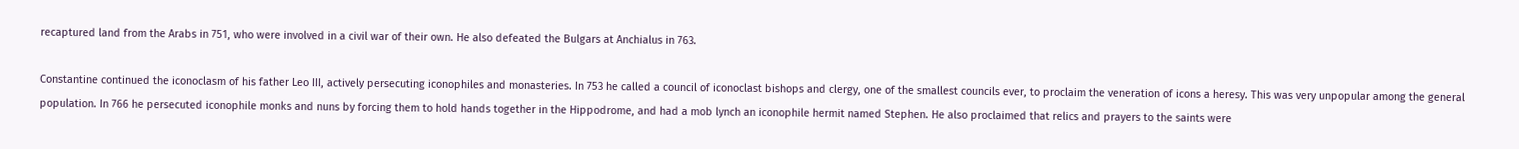recaptured land from the Arabs in 751, who were involved in a civil war of their own. He also defeated the Bulgars at Anchialus in 763.

Constantine continued the iconoclasm of his father Leo III, actively persecuting iconophiles and monasteries. In 753 he called a council of iconoclast bishops and clergy, one of the smallest councils ever, to proclaim the veneration of icons a heresy. This was very unpopular among the general population. In 766 he persecuted iconophile monks and nuns by forcing them to hold hands together in the Hippodrome, and had a mob lynch an iconophile hermit named Stephen. He also proclaimed that relics and prayers to the saints were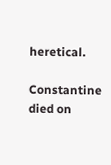heretical.

Constantine died on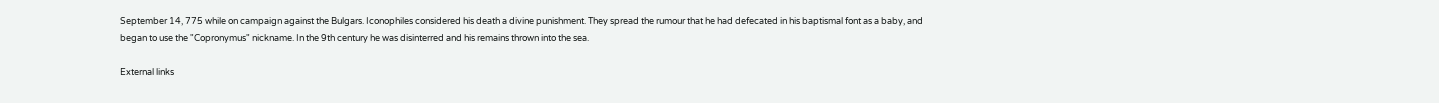September 14, 775 while on campaign against the Bulgars. Iconophiles considered his death a divine punishment. They spread the rumour that he had defecated in his baptismal font as a baby, and began to use the "Copronymus" nickname. In the 9th century he was disinterred and his remains thrown into the sea.

External links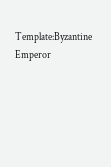Template:Byzantine Emperor